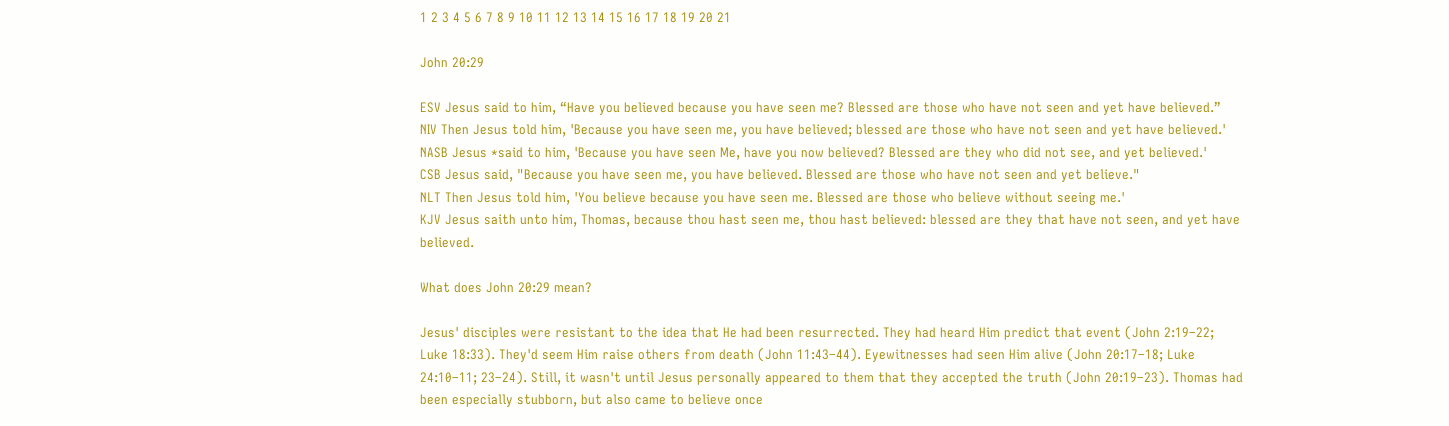1 2 3 4 5 6 7 8 9 10 11 12 13 14 15 16 17 18 19 20 21

John 20:29

ESV Jesus said to him, “Have you believed because you have seen me? Blessed are those who have not seen and yet have believed.”
NIV Then Jesus told him, 'Because you have seen me, you have believed; blessed are those who have not seen and yet have believed.'
NASB Jesus *said to him, 'Because you have seen Me, have you now believed? Blessed are they who did not see, and yet believed.'
CSB Jesus said, "Because you have seen me, you have believed. Blessed are those who have not seen and yet believe."
NLT Then Jesus told him, 'You believe because you have seen me. Blessed are those who believe without seeing me.'
KJV Jesus saith unto him, Thomas, because thou hast seen me, thou hast believed: blessed are they that have not seen, and yet have believed.

What does John 20:29 mean?

Jesus' disciples were resistant to the idea that He had been resurrected. They had heard Him predict that event (John 2:19–22; Luke 18:33). They'd seem Him raise others from death (John 11:43–44). Eyewitnesses had seen Him alive (John 20:17–18; Luke 24:10–11; 23–24). Still, it wasn't until Jesus personally appeared to them that they accepted the truth (John 20:19–23). Thomas had been especially stubborn, but also came to believe once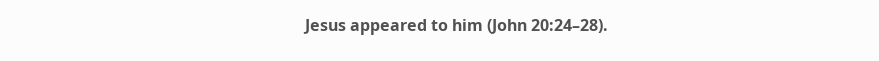Jesus appeared to him (John 20:24–28).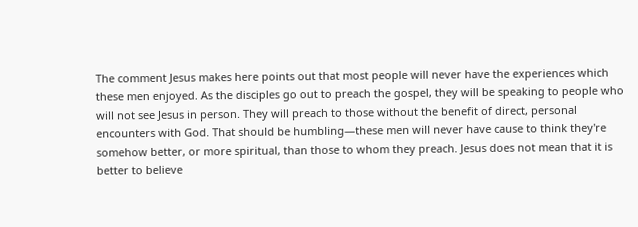The comment Jesus makes here points out that most people will never have the experiences which these men enjoyed. As the disciples go out to preach the gospel, they will be speaking to people who will not see Jesus in person. They will preach to those without the benefit of direct, personal encounters with God. That should be humbling—these men will never have cause to think they're somehow better, or more spiritual, than those to whom they preach. Jesus does not mean that it is better to believe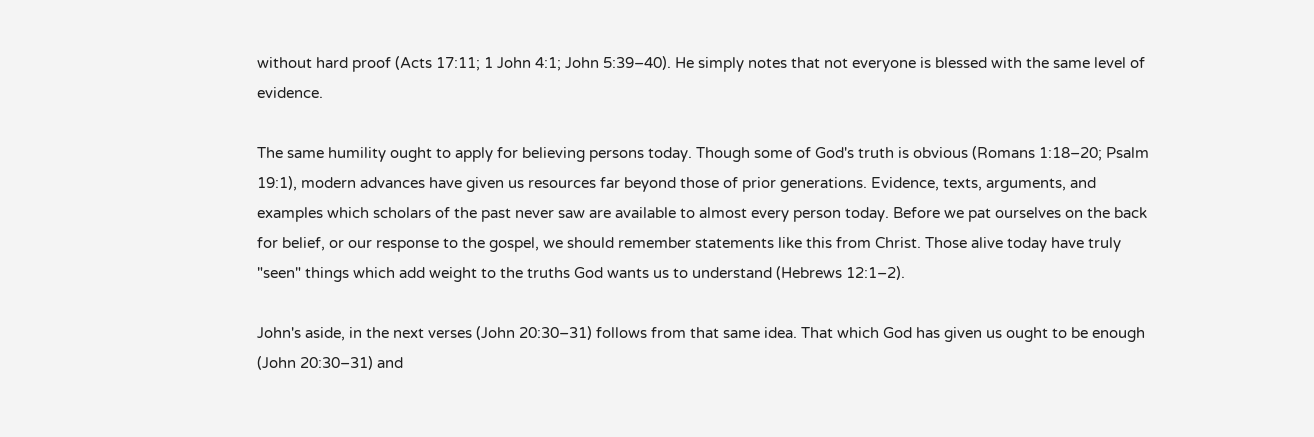without hard proof (Acts 17:11; 1 John 4:1; John 5:39–40). He simply notes that not everyone is blessed with the same level of evidence.

The same humility ought to apply for believing persons today. Though some of God's truth is obvious (Romans 1:18–20; Psalm 19:1), modern advances have given us resources far beyond those of prior generations. Evidence, texts, arguments, and examples which scholars of the past never saw are available to almost every person today. Before we pat ourselves on the back for belief, or our response to the gospel, we should remember statements like this from Christ. Those alive today have truly "seen" things which add weight to the truths God wants us to understand (Hebrews 12:1–2).

John's aside, in the next verses (John 20:30–31) follows from that same idea. That which God has given us ought to be enough (John 20:30–31) and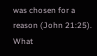was chosen for a reason (John 21:25).
What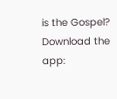is the Gospel?
Download the app: